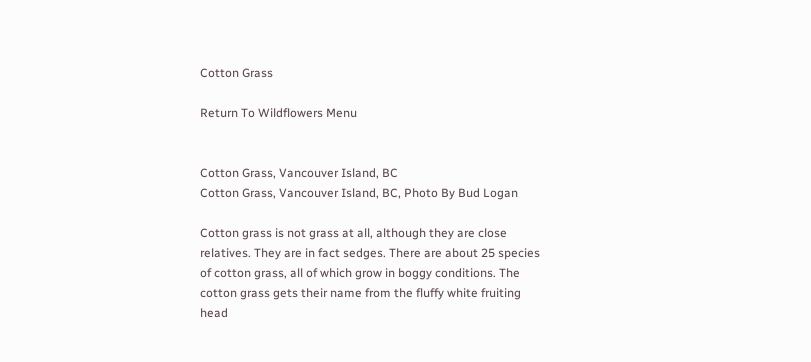Cotton Grass

Return To Wildflowers Menu


Cotton Grass, Vancouver Island, BC
Cotton Grass, Vancouver Island, BC, Photo By Bud Logan

Cotton grass is not grass at all, although they are close relatives. They are in fact sedges. There are about 25 species of cotton grass, all of which grow in boggy conditions. The cotton grass gets their name from the fluffy white fruiting head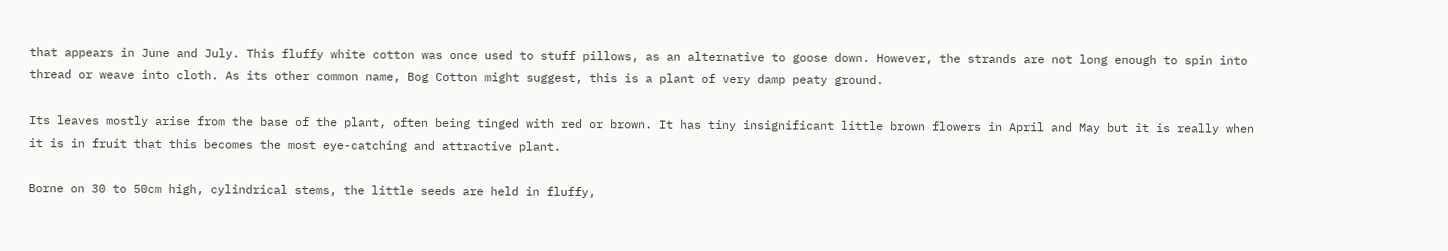that appears in June and July. This fluffy white cotton was once used to stuff pillows, as an alternative to goose down. However, the strands are not long enough to spin into thread or weave into cloth. As its other common name, Bog Cotton might suggest, this is a plant of very damp peaty ground.

Its leaves mostly arise from the base of the plant, often being tinged with red or brown. It has tiny insignificant little brown flowers in April and May but it is really when it is in fruit that this becomes the most eye-catching and attractive plant.

Borne on 30 to 50cm high, cylindrical stems, the little seeds are held in fluffy,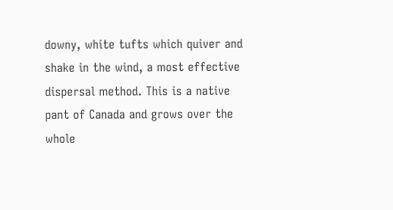downy, white tufts which quiver and shake in the wind, a most effective dispersal method. This is a native pant of Canada and grows over the whole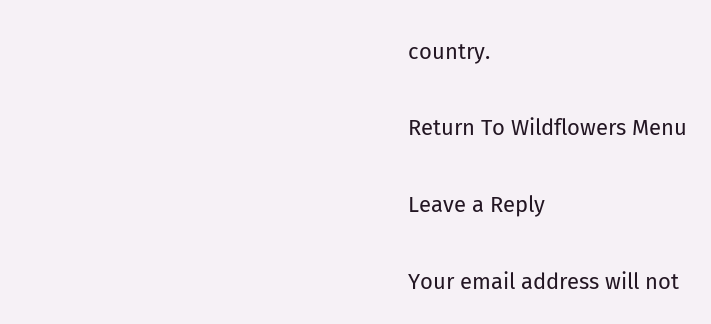country.

Return To Wildflowers Menu

Leave a Reply

Your email address will not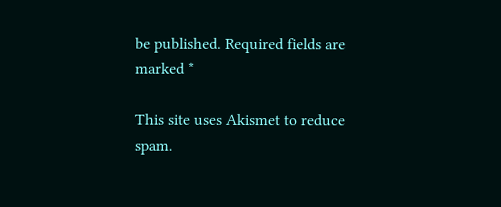be published. Required fields are marked *

This site uses Akismet to reduce spam.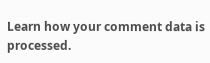Learn how your comment data is processed.